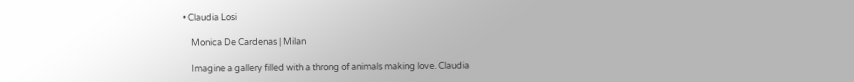• Claudia Losi

    Monica De Cardenas | Milan

    Imagine a gallery filled with a throng of animals making love. Claudia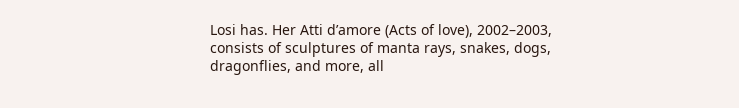Losi has. Her Atti d’amore (Acts of love), 2002–2003, consists of sculptures of manta rays, snakes, dogs, dragonflies, and more, all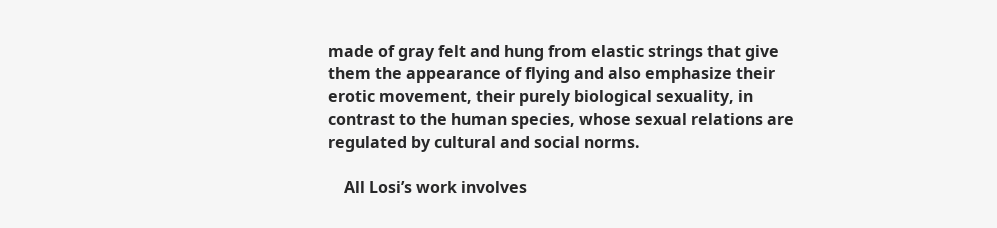made of gray felt and hung from elastic strings that give them the appearance of flying and also emphasize their erotic movement, their purely biological sexuality, in contrast to the human species, whose sexual relations are regulated by cultural and social norms.

    All Losi’s work involves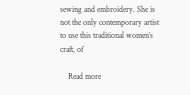sewing and embroidery. She is not the only contemporary artist to use this traditional women’s craft, of

    Read more